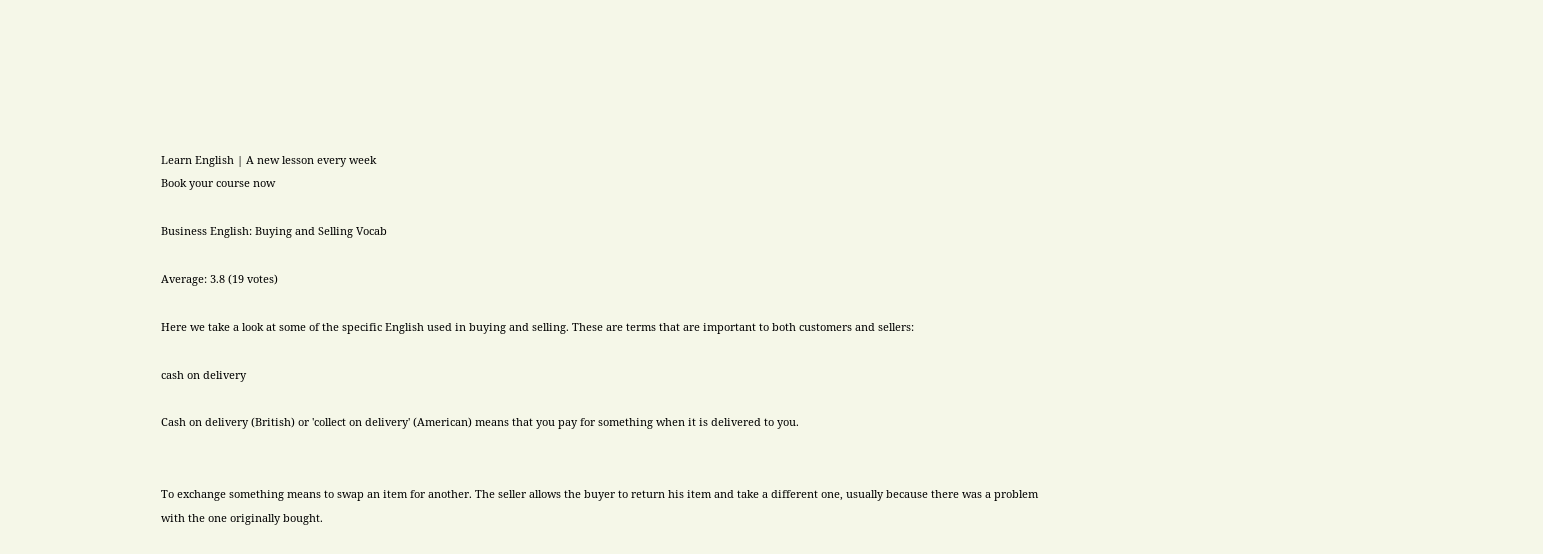Learn English | A new lesson every week
Book your course now

Business English: Buying and Selling Vocab

Average: 3.8 (19 votes)

Here we take a look at some of the specific English used in buying and selling. These are terms that are important to both customers and sellers:

cash on delivery

Cash on delivery (British) or 'collect on delivery' (American) means that you pay for something when it is delivered to you.


To exchange something means to swap an item for another. The seller allows the buyer to return his item and take a different one, usually because there was a problem with the one originally bought.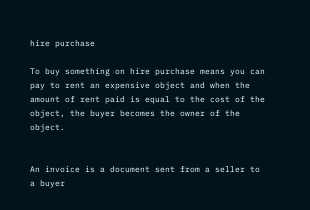hire purchase

To buy something on hire purchase means you can pay to rent an expensive object and when the amount of rent paid is equal to the cost of the object, the buyer becomes the owner of the object.


An invoice is a document sent from a seller to a buyer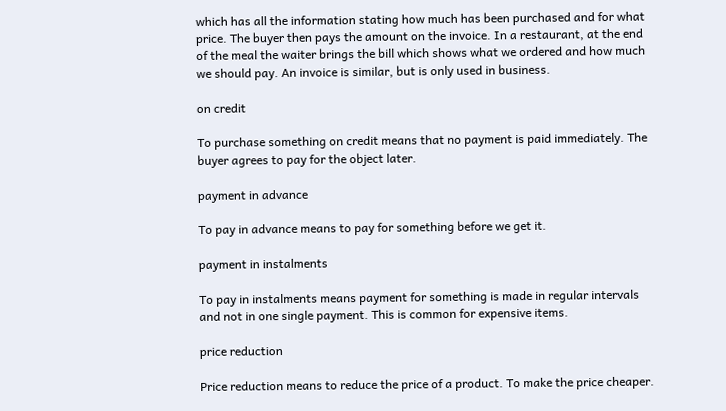which has all the information stating how much has been purchased and for what price. The buyer then pays the amount on the invoice. In a restaurant, at the end of the meal the waiter brings the bill which shows what we ordered and how much we should pay. An invoice is similar, but is only used in business.

on credit

To purchase something on credit means that no payment is paid immediately. The buyer agrees to pay for the object later.

payment in advance

To pay in advance means to pay for something before we get it.

payment in instalments

To pay in instalments means payment for something is made in regular intervals and not in one single payment. This is common for expensive items.

price reduction

Price reduction means to reduce the price of a product. To make the price cheaper.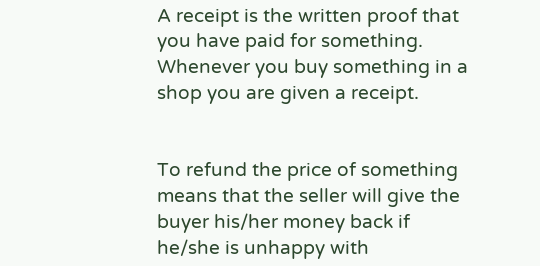A receipt is the written proof that you have paid for something. Whenever you buy something in a shop you are given a receipt.


To refund the price of something means that the seller will give the buyer his/her money back if he/she is unhappy with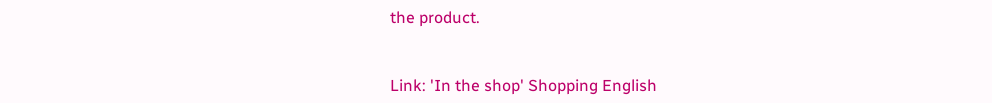the product.


Link: 'In the shop' Shopping English